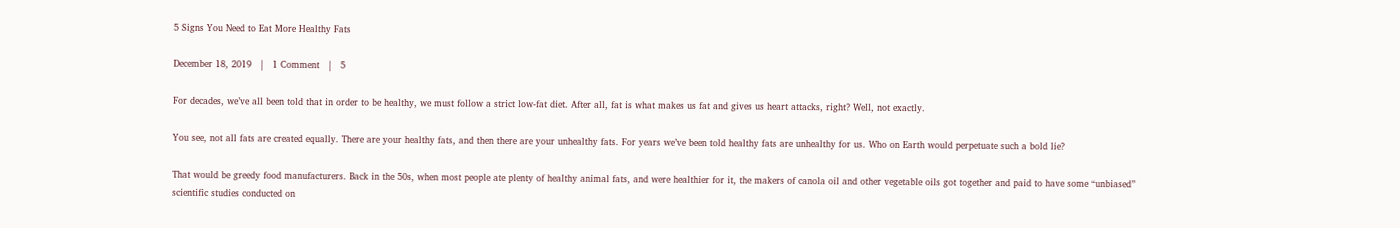5 Signs You Need to Eat More Healthy Fats

December 18, 2019   |   1 Comment   |   5

For decades, we’ve all been told that in order to be healthy, we must follow a strict low-fat diet. After all, fat is what makes us fat and gives us heart attacks, right? Well, not exactly.

You see, not all fats are created equally. There are your healthy fats, and then there are your unhealthy fats. For years we’ve been told healthy fats are unhealthy for us. Who on Earth would perpetuate such a bold lie?

That would be greedy food manufacturers. Back in the 50s, when most people ate plenty of healthy animal fats, and were healthier for it, the makers of canola oil and other vegetable oils got together and paid to have some “unbiased” scientific studies conducted on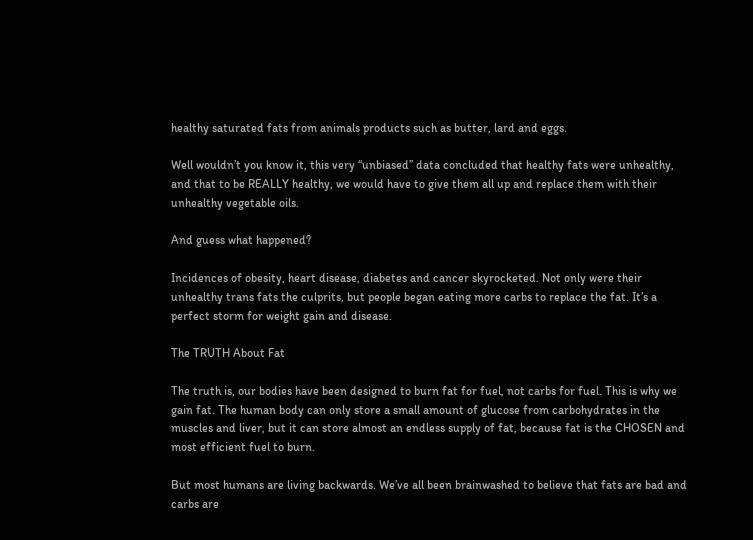healthy saturated fats from animals products such as butter, lard and eggs.

Well wouldn’t you know it, this very “unbiased” data concluded that healthy fats were unhealthy, and that to be REALLY healthy, we would have to give them all up and replace them with their unhealthy vegetable oils.

And guess what happened?

Incidences of obesity, heart disease, diabetes and cancer skyrocketed. Not only were their unhealthy trans fats the culprits, but people began eating more carbs to replace the fat. It’s a perfect storm for weight gain and disease.

The TRUTH About Fat

The truth is, our bodies have been designed to burn fat for fuel, not carbs for fuel. This is why we gain fat. The human body can only store a small amount of glucose from carbohydrates in the muscles and liver, but it can store almost an endless supply of fat, because fat is the CHOSEN and most efficient fuel to burn.

But most humans are living backwards. We’ve all been brainwashed to believe that fats are bad and carbs are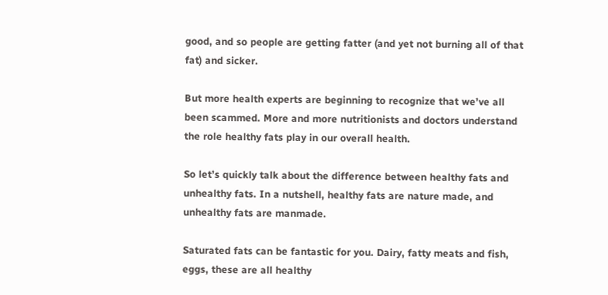good, and so people are getting fatter (and yet not burning all of that fat) and sicker.

But more health experts are beginning to recognize that we’ve all been scammed. More and more nutritionists and doctors understand the role healthy fats play in our overall health.

So let’s quickly talk about the difference between healthy fats and unhealthy fats. In a nutshell, healthy fats are nature made, and unhealthy fats are manmade.

Saturated fats can be fantastic for you. Dairy, fatty meats and fish, eggs, these are all healthy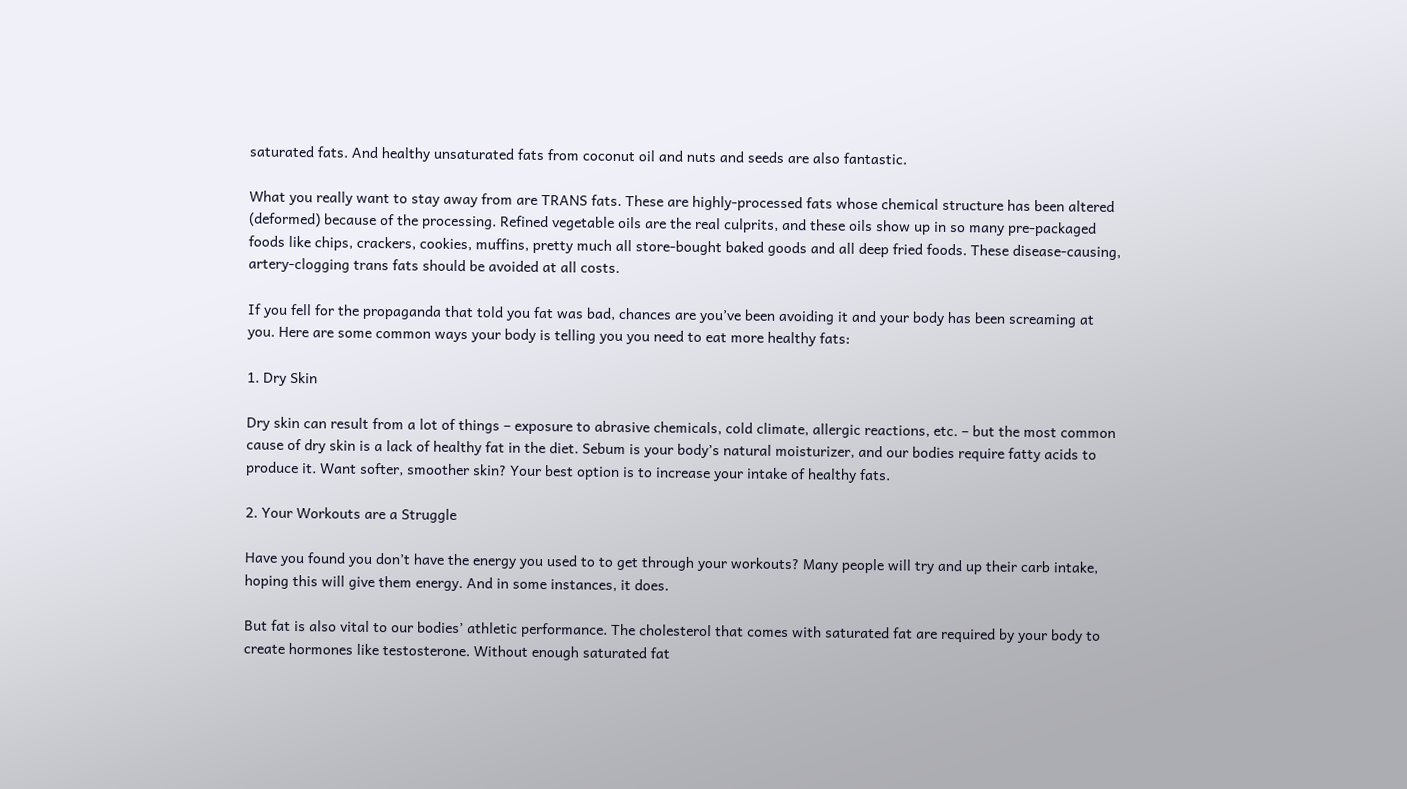saturated fats. And healthy unsaturated fats from coconut oil and nuts and seeds are also fantastic.

What you really want to stay away from are TRANS fats. These are highly-processed fats whose chemical structure has been altered (deformed) because of the processing. Refined vegetable oils are the real culprits, and these oils show up in so many pre-packaged foods like chips, crackers, cookies, muffins, pretty much all store-bought baked goods and all deep fried foods. These disease-causing, artery-clogging trans fats should be avoided at all costs.

If you fell for the propaganda that told you fat was bad, chances are you’ve been avoiding it and your body has been screaming at you. Here are some common ways your body is telling you you need to eat more healthy fats:

1. Dry Skin

Dry skin can result from a lot of things – exposure to abrasive chemicals, cold climate, allergic reactions, etc. – but the most common cause of dry skin is a lack of healthy fat in the diet. Sebum is your body’s natural moisturizer, and our bodies require fatty acids to produce it. Want softer, smoother skin? Your best option is to increase your intake of healthy fats.

2. Your Workouts are a Struggle

Have you found you don’t have the energy you used to to get through your workouts? Many people will try and up their carb intake, hoping this will give them energy. And in some instances, it does.

But fat is also vital to our bodies’ athletic performance. The cholesterol that comes with saturated fat are required by your body to create hormones like testosterone. Without enough saturated fat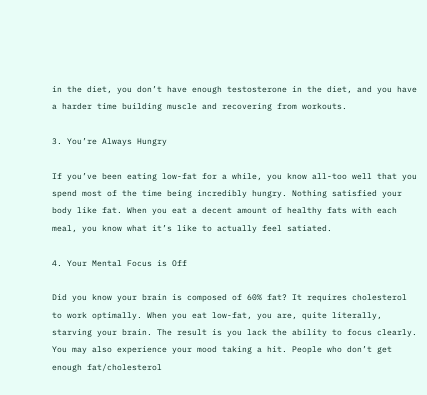in the diet, you don’t have enough testosterone in the diet, and you have a harder time building muscle and recovering from workouts.

3. You’re Always Hungry

If you’ve been eating low-fat for a while, you know all-too well that you spend most of the time being incredibly hungry. Nothing satisfied your body like fat. When you eat a decent amount of healthy fats with each meal, you know what it’s like to actually feel satiated.

4. Your Mental Focus is Off

Did you know your brain is composed of 60% fat? It requires cholesterol to work optimally. When you eat low-fat, you are, quite literally, starving your brain. The result is you lack the ability to focus clearly. You may also experience your mood taking a hit. People who don’t get enough fat/cholesterol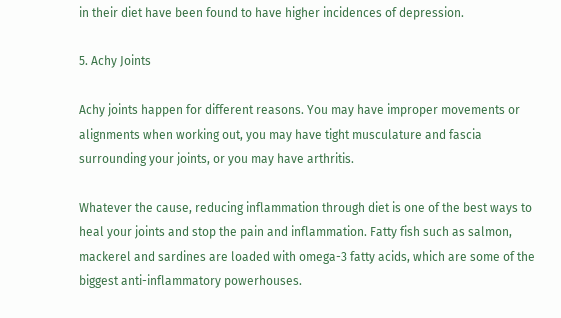in their diet have been found to have higher incidences of depression.

5. Achy Joints

Achy joints happen for different reasons. You may have improper movements or alignments when working out, you may have tight musculature and fascia surrounding your joints, or you may have arthritis.

Whatever the cause, reducing inflammation through diet is one of the best ways to heal your joints and stop the pain and inflammation. Fatty fish such as salmon, mackerel and sardines are loaded with omega-3 fatty acids, which are some of the biggest anti-inflammatory powerhouses.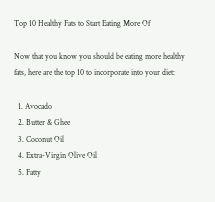Top 10 Healthy Fats to Start Eating More Of

Now that you know you should be eating more healthy fats, here are the top 10 to incorporate into your diet:

  1. Avocado
  2. Butter & Ghee
  3. Coconut Oil
  4. Extra-Virgin Olive Oil
  5. Fatty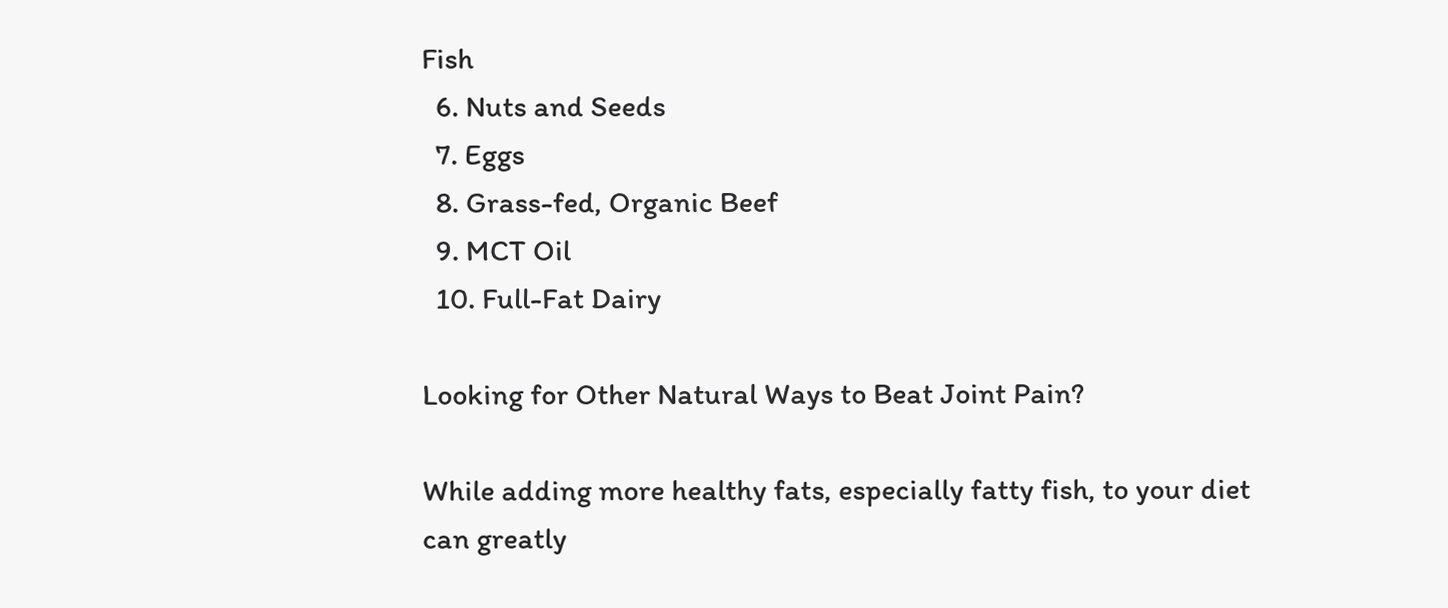Fish
  6. Nuts and Seeds
  7. Eggs
  8. Grass-fed, Organic Beef
  9. MCT Oil
  10. Full-Fat Dairy

Looking for Other Natural Ways to Beat Joint Pain?

While adding more healthy fats, especially fatty fish, to your diet can greatly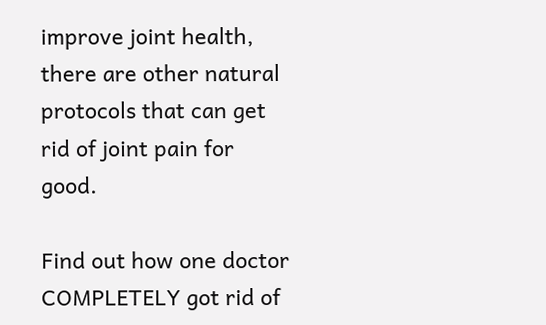improve joint health, there are other natural protocols that can get rid of joint pain for good.

Find out how one doctor COMPLETELY got rid of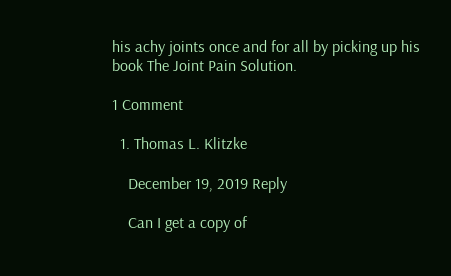his achy joints once and for all by picking up his book The Joint Pain Solution.

1 Comment

  1. Thomas L. Klitzke

    December 19, 2019 Reply

    Can I get a copy of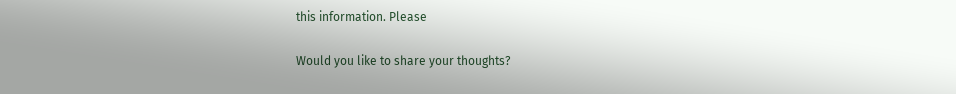this information. Please

Would you like to share your thoughts?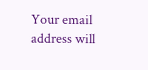Your email address will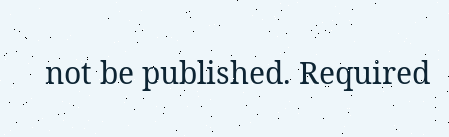not be published. Required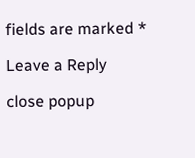fields are marked *

Leave a Reply

close popup